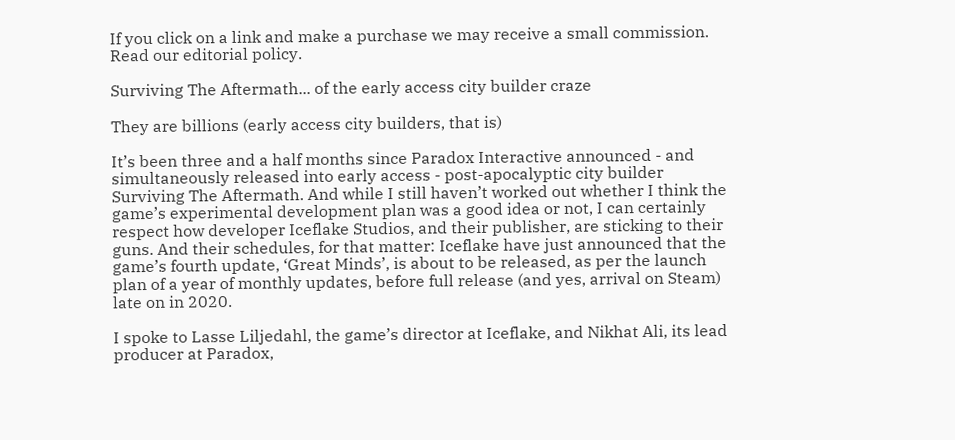If you click on a link and make a purchase we may receive a small commission. Read our editorial policy.

Surviving The Aftermath... of the early access city builder craze

They are billions (early access city builders, that is)

It’s been three and a half months since Paradox Interactive announced - and simultaneously released into early access - post-apocalyptic city builder Surviving The Aftermath. And while I still haven’t worked out whether I think the game’s experimental development plan was a good idea or not, I can certainly respect how developer Iceflake Studios, and their publisher, are sticking to their guns. And their schedules, for that matter: Iceflake have just announced that the game’s fourth update, ‘Great Minds’, is about to be released, as per the launch plan of a year of monthly updates, before full release (and yes, arrival on Steam) late on in 2020.

I spoke to Lasse Liljedahl, the game’s director at Iceflake, and Nikhat Ali, its lead producer at Paradox,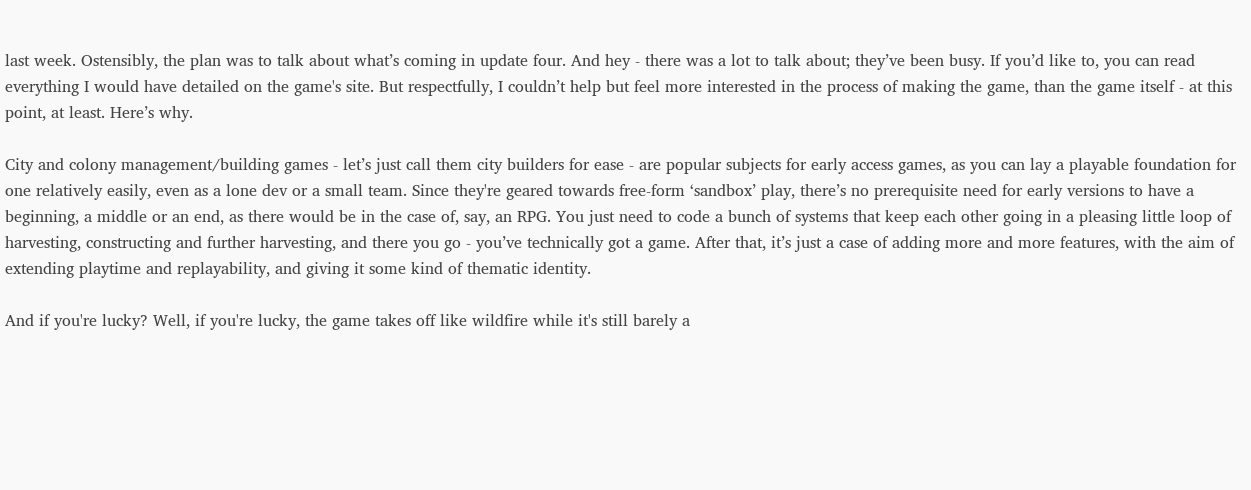last week. Ostensibly, the plan was to talk about what’s coming in update four. And hey - there was a lot to talk about; they’ve been busy. If you’d like to, you can read everything I would have detailed on the game's site. But respectfully, I couldn’t help but feel more interested in the process of making the game, than the game itself - at this point, at least. Here’s why.

City and colony management/building games - let’s just call them city builders for ease - are popular subjects for early access games, as you can lay a playable foundation for one relatively easily, even as a lone dev or a small team. Since they're geared towards free-form ‘sandbox’ play, there’s no prerequisite need for early versions to have a beginning, a middle or an end, as there would be in the case of, say, an RPG. You just need to code a bunch of systems that keep each other going in a pleasing little loop of harvesting, constructing and further harvesting, and there you go - you’ve technically got a game. After that, it’s just a case of adding more and more features, with the aim of extending playtime and replayability, and giving it some kind of thematic identity.

And if you're lucky? Well, if you're lucky, the game takes off like wildfire while it's still barely a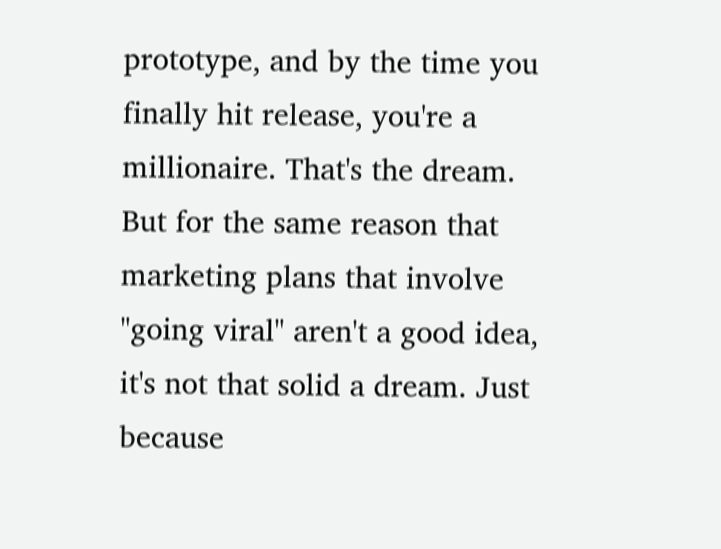prototype, and by the time you finally hit release, you're a millionaire. That's the dream. But for the same reason that marketing plans that involve "going viral" aren't a good idea, it's not that solid a dream. Just because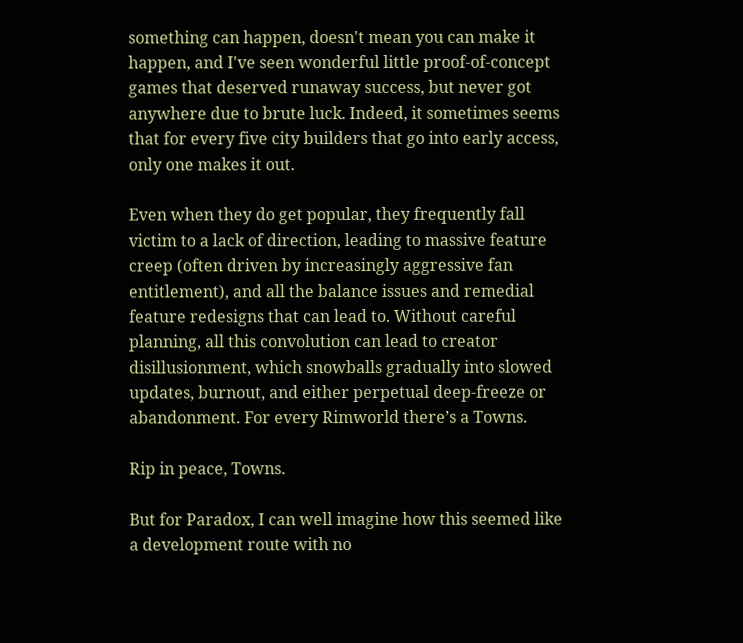something can happen, doesn't mean you can make it happen, and I've seen wonderful little proof-of-concept games that deserved runaway success, but never got anywhere due to brute luck. Indeed, it sometimes seems that for every five city builders that go into early access, only one makes it out.

Even when they do get popular, they frequently fall victim to a lack of direction, leading to massive feature creep (often driven by increasingly aggressive fan entitlement), and all the balance issues and remedial feature redesigns that can lead to. Without careful planning, all this convolution can lead to creator disillusionment, which snowballs gradually into slowed updates, burnout, and either perpetual deep-freeze or abandonment. For every Rimworld there’s a Towns.

Rip in peace, Towns.

But for Paradox, I can well imagine how this seemed like a development route with no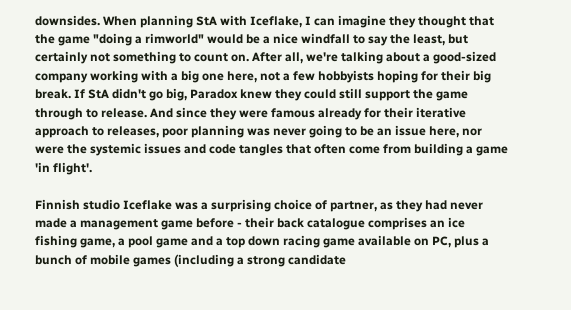downsides. When planning StA with Iceflake, I can imagine they thought that the game "doing a rimworld" would be a nice windfall to say the least, but certainly not something to count on. After all, we're talking about a good-sized company working with a big one here, not a few hobbyists hoping for their big break. If StA didn't go big, Paradox knew they could still support the game through to release. And since they were famous already for their iterative approach to releases, poor planning was never going to be an issue here, nor were the systemic issues and code tangles that often come from building a game 'in flight'.

Finnish studio Iceflake was a surprising choice of partner, as they had never made a management game before - their back catalogue comprises an ice fishing game, a pool game and a top down racing game available on PC, plus a bunch of mobile games (including a strong candidate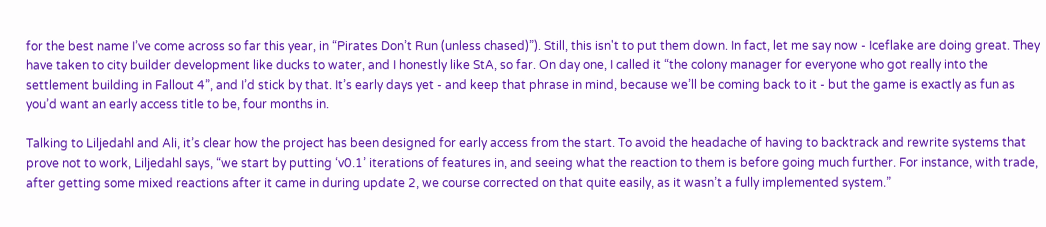for the best name I’ve come across so far this year, in “Pirates Don’t Run (unless chased)”). Still, this isn't to put them down. In fact, let me say now - Iceflake are doing great. They have taken to city builder development like ducks to water, and I honestly like StA, so far. On day one, I called it “the colony manager for everyone who got really into the settlement building in Fallout 4”, and I’d stick by that. It’s early days yet - and keep that phrase in mind, because we’ll be coming back to it - but the game is exactly as fun as you’d want an early access title to be, four months in.

Talking to Liljedahl and Ali, it’s clear how the project has been designed for early access from the start. To avoid the headache of having to backtrack and rewrite systems that prove not to work, Liljedahl says, “we start by putting ‘v0.1’ iterations of features in, and seeing what the reaction to them is before going much further. For instance, with trade, after getting some mixed reactions after it came in during update 2, we course corrected on that quite easily, as it wasn’t a fully implemented system.”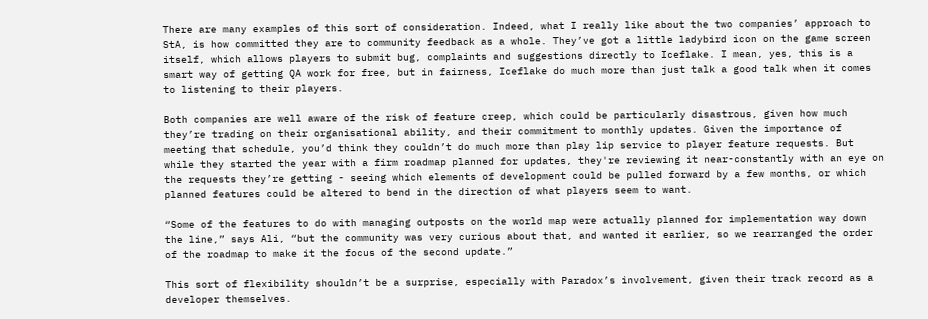There are many examples of this sort of consideration. Indeed, what I really like about the two companies’ approach to StA, is how committed they are to community feedback as a whole. They’ve got a little ladybird icon on the game screen itself, which allows players to submit bug, complaints and suggestions directly to Iceflake. I mean, yes, this is a smart way of getting QA work for free, but in fairness, Iceflake do much more than just talk a good talk when it comes to listening to their players.

Both companies are well aware of the risk of feature creep, which could be particularly disastrous, given how much they’re trading on their organisational ability, and their commitment to monthly updates. Given the importance of meeting that schedule, you’d think they couldn’t do much more than play lip service to player feature requests. But while they started the year with a firm roadmap planned for updates, they're reviewing it near-constantly with an eye on the requests they’re getting - seeing which elements of development could be pulled forward by a few months, or which planned features could be altered to bend in the direction of what players seem to want.

“Some of the features to do with managing outposts on the world map were actually planned for implementation way down the line,” says Ali, “but the community was very curious about that, and wanted it earlier, so we rearranged the order of the roadmap to make it the focus of the second update.”

This sort of flexibility shouldn’t be a surprise, especially with Paradox’s involvement, given their track record as a developer themselves.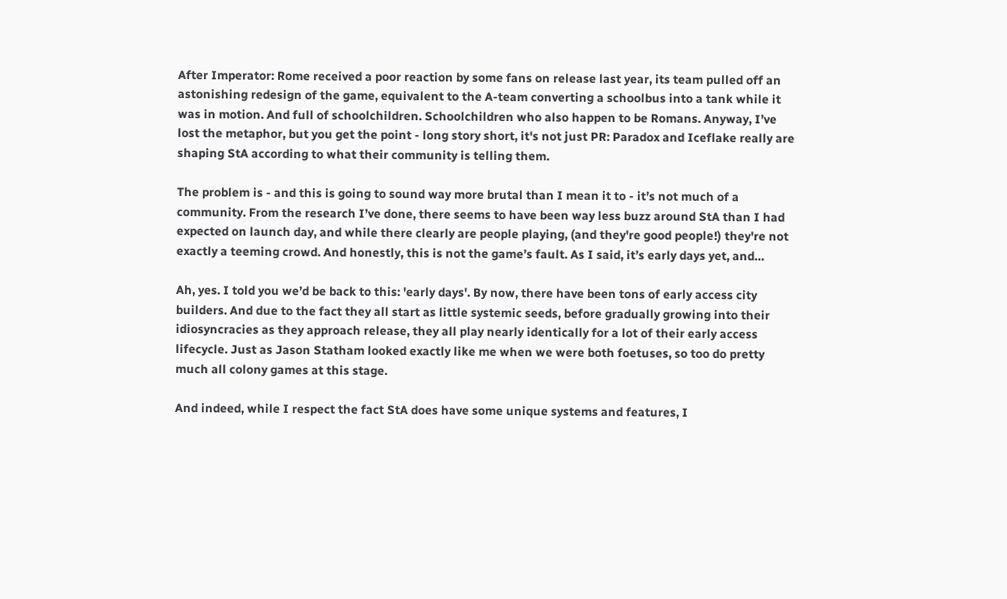After Imperator: Rome received a poor reaction by some fans on release last year, its team pulled off an astonishing redesign of the game, equivalent to the A-team converting a schoolbus into a tank while it was in motion. And full of schoolchildren. Schoolchildren who also happen to be Romans. Anyway, I’ve lost the metaphor, but you get the point - long story short, it's not just PR: Paradox and Iceflake really are shaping StA according to what their community is telling them.

The problem is - and this is going to sound way more brutal than I mean it to - it’s not much of a community. From the research I’ve done, there seems to have been way less buzz around StA than I had expected on launch day, and while there clearly are people playing, (and they're good people!) they're not exactly a teeming crowd. And honestly, this is not the game’s fault. As I said, it’s early days yet, and…

Ah, yes. I told you we’d be back to this: 'early days'. By now, there have been tons of early access city builders. And due to the fact they all start as little systemic seeds, before gradually growing into their idiosyncracies as they approach release, they all play nearly identically for a lot of their early access lifecycle. Just as Jason Statham looked exactly like me when we were both foetuses, so too do pretty much all colony games at this stage.

And indeed, while I respect the fact StA does have some unique systems and features, I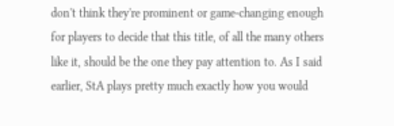don't think they're prominent or game-changing enough for players to decide that this title, of all the many others like it, should be the one they pay attention to. As I said earlier, StA plays pretty much exactly how you would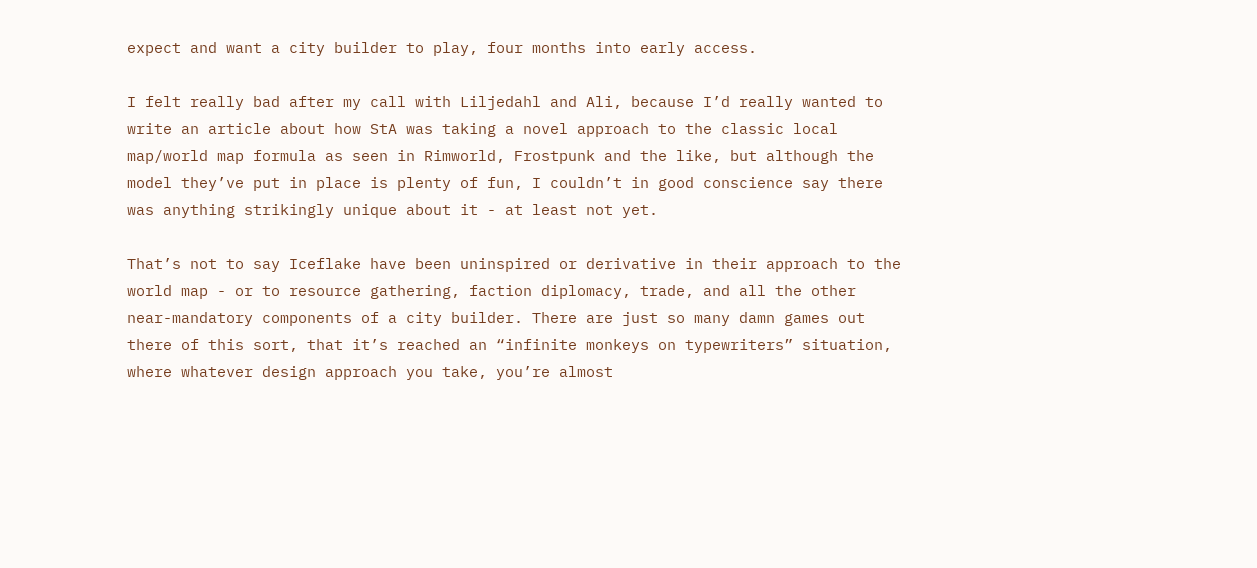expect and want a city builder to play, four months into early access.

I felt really bad after my call with Liljedahl and Ali, because I’d really wanted to write an article about how StA was taking a novel approach to the classic local map/world map formula as seen in Rimworld, Frostpunk and the like, but although the model they’ve put in place is plenty of fun, I couldn’t in good conscience say there was anything strikingly unique about it - at least not yet.

That’s not to say Iceflake have been uninspired or derivative in their approach to the world map - or to resource gathering, faction diplomacy, trade, and all the other near-mandatory components of a city builder. There are just so many damn games out there of this sort, that it’s reached an “infinite monkeys on typewriters” situation, where whatever design approach you take, you’re almost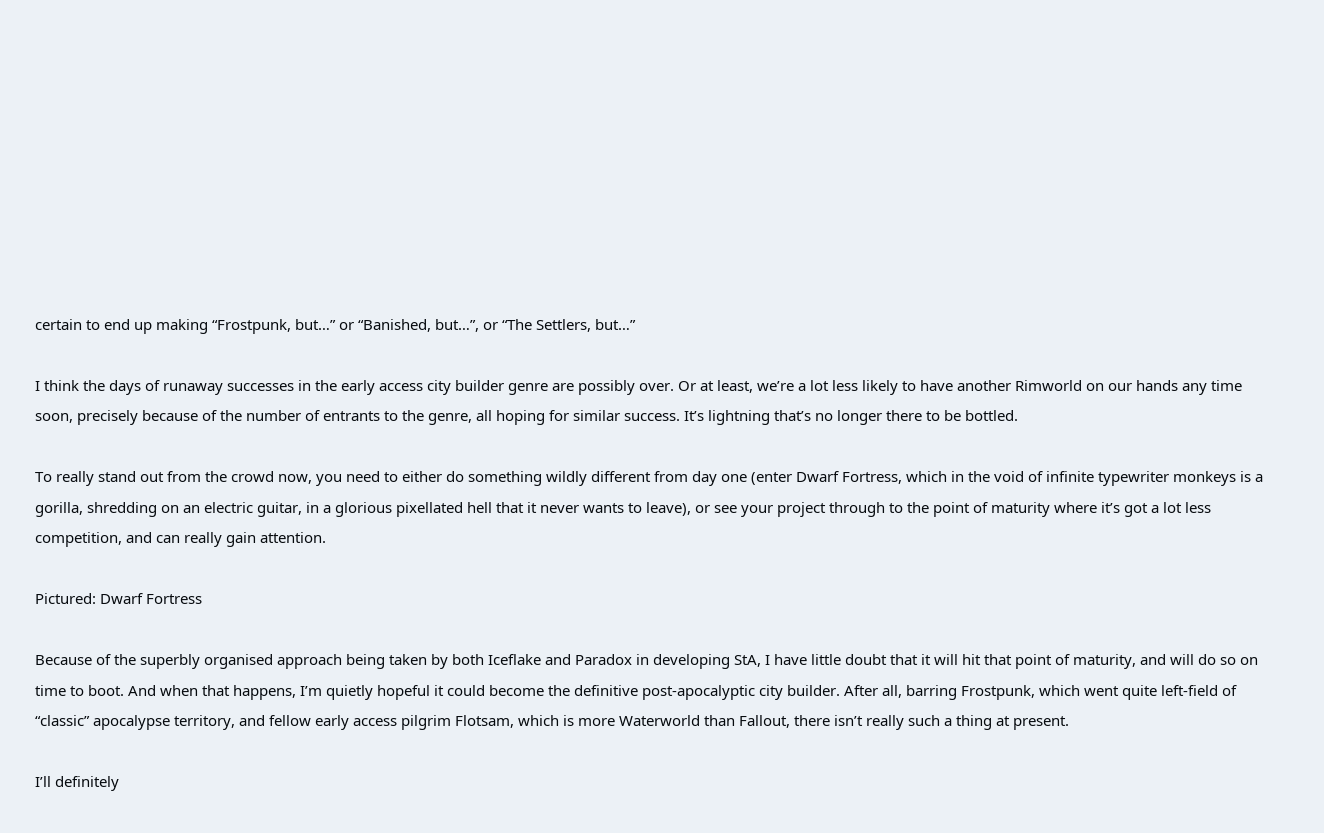certain to end up making “Frostpunk, but…” or “Banished, but…”, or “The Settlers, but…”

I think the days of runaway successes in the early access city builder genre are possibly over. Or at least, we’re a lot less likely to have another Rimworld on our hands any time soon, precisely because of the number of entrants to the genre, all hoping for similar success. It’s lightning that’s no longer there to be bottled.

To really stand out from the crowd now, you need to either do something wildly different from day one (enter Dwarf Fortress, which in the void of infinite typewriter monkeys is a gorilla, shredding on an electric guitar, in a glorious pixellated hell that it never wants to leave), or see your project through to the point of maturity where it’s got a lot less competition, and can really gain attention.

Pictured: Dwarf Fortress

Because of the superbly organised approach being taken by both Iceflake and Paradox in developing StA, I have little doubt that it will hit that point of maturity, and will do so on time to boot. And when that happens, I’m quietly hopeful it could become the definitive post-apocalyptic city builder. After all, barring Frostpunk, which went quite left-field of “classic” apocalypse territory, and fellow early access pilgrim Flotsam, which is more Waterworld than Fallout, there isn’t really such a thing at present.

I’ll definitely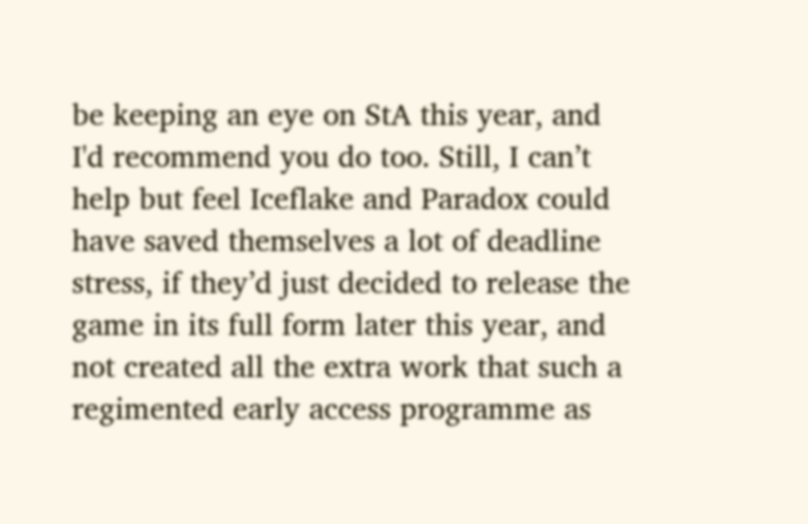be keeping an eye on StA this year, and I'd recommend you do too. Still, I can’t help but feel Iceflake and Paradox could have saved themselves a lot of deadline stress, if they’d just decided to release the game in its full form later this year, and not created all the extra work that such a regimented early access programme as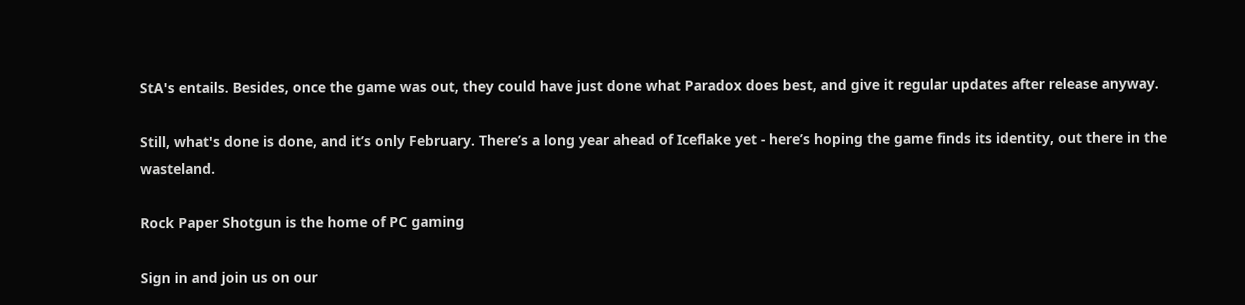StA's entails. Besides, once the game was out, they could have just done what Paradox does best, and give it regular updates after release anyway.

Still, what's done is done, and it’s only February. There’s a long year ahead of Iceflake yet - here’s hoping the game finds its identity, out there in the wasteland.

Rock Paper Shotgun is the home of PC gaming

Sign in and join us on our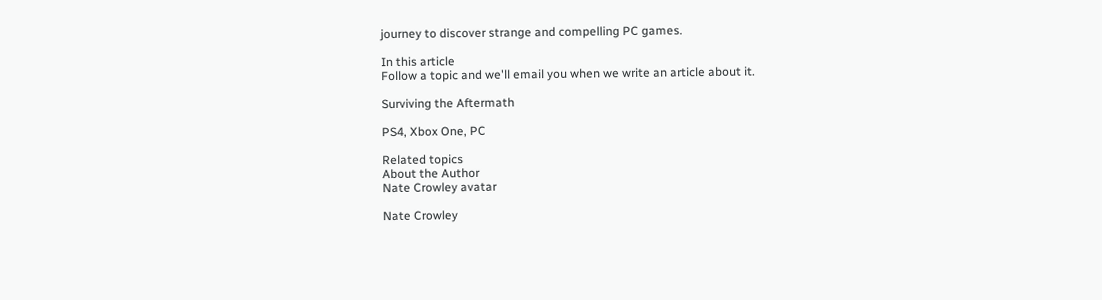journey to discover strange and compelling PC games.

In this article
Follow a topic and we'll email you when we write an article about it.

Surviving the Aftermath

PS4, Xbox One, PC

Related topics
About the Author
Nate Crowley avatar

Nate Crowley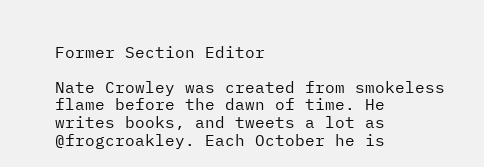Former Section Editor

Nate Crowley was created from smokeless flame before the dawn of time. He writes books, and tweets a lot as @frogcroakley. Each October he is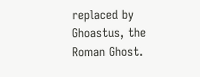replaced by Ghoastus, the Roman Ghost.